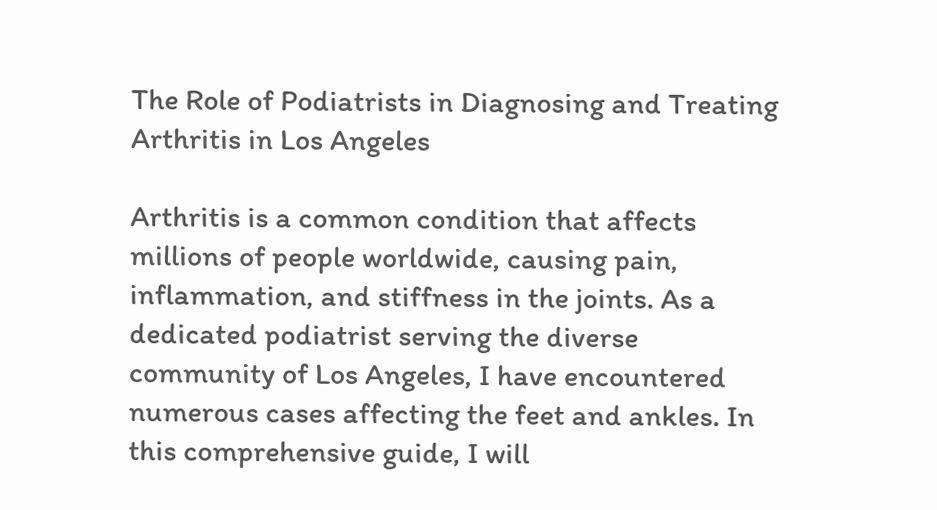The Role of Podiatrists in Diagnosing and Treating Arthritis in Los Angeles

Arthritis is a common condition that affects millions of people worldwide, causing pain, inflammation, and stiffness in the joints. As a dedicated podiatrist serving the diverse community of Los Angeles, I have encountered numerous cases affecting the feet and ankles. In this comprehensive guide, I will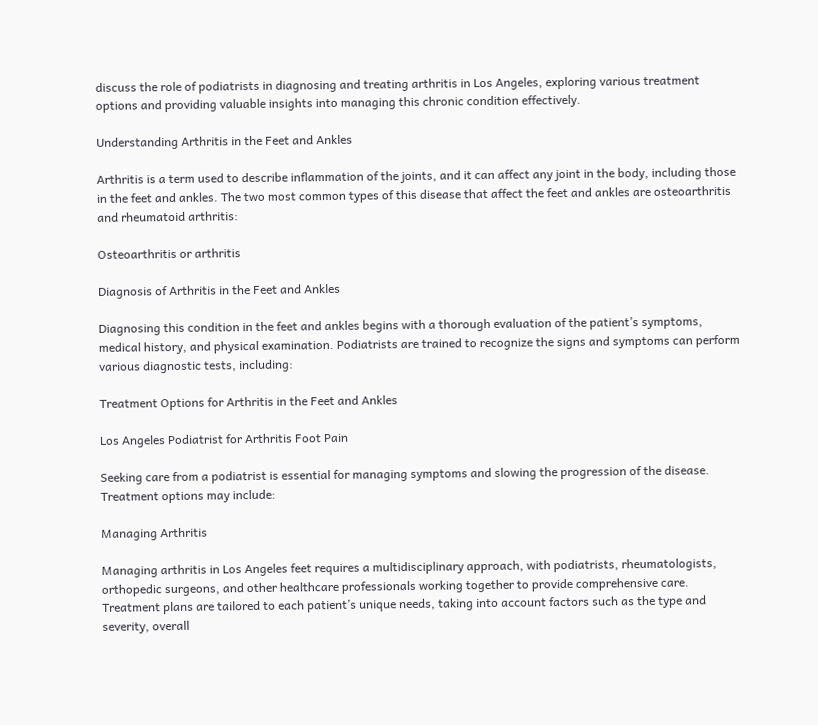discuss the role of podiatrists in diagnosing and treating arthritis in Los Angeles, exploring various treatment options and providing valuable insights into managing this chronic condition effectively.

Understanding Arthritis in the Feet and Ankles

Arthritis is a term used to describe inflammation of the joints, and it can affect any joint in the body, including those in the feet and ankles. The two most common types of this disease that affect the feet and ankles are osteoarthritis and rheumatoid arthritis:

Osteoarthritis or arthritis

Diagnosis of Arthritis in the Feet and Ankles

Diagnosing this condition in the feet and ankles begins with a thorough evaluation of the patient’s symptoms, medical history, and physical examination. Podiatrists are trained to recognize the signs and symptoms can perform various diagnostic tests, including:

Treatment Options for Arthritis in the Feet and Ankles

Los Angeles Podiatrist for Arthritis Foot Pain

Seeking care from a podiatrist is essential for managing symptoms and slowing the progression of the disease. Treatment options may include:

Managing Arthritis

Managing arthritis in Los Angeles feet requires a multidisciplinary approach, with podiatrists, rheumatologists, orthopedic surgeons, and other healthcare professionals working together to provide comprehensive care. Treatment plans are tailored to each patient’s unique needs, taking into account factors such as the type and severity, overall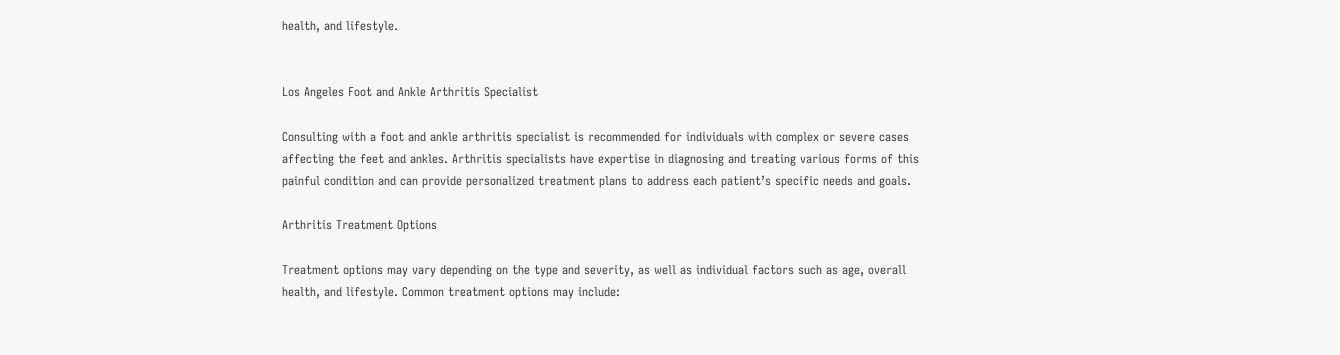health, and lifestyle.


Los Angeles Foot and Ankle Arthritis Specialist

Consulting with a foot and ankle arthritis specialist is recommended for individuals with complex or severe cases affecting the feet and ankles. Arthritis specialists have expertise in diagnosing and treating various forms of this painful condition and can provide personalized treatment plans to address each patient’s specific needs and goals.

Arthritis Treatment Options

Treatment options may vary depending on the type and severity, as well as individual factors such as age, overall health, and lifestyle. Common treatment options may include: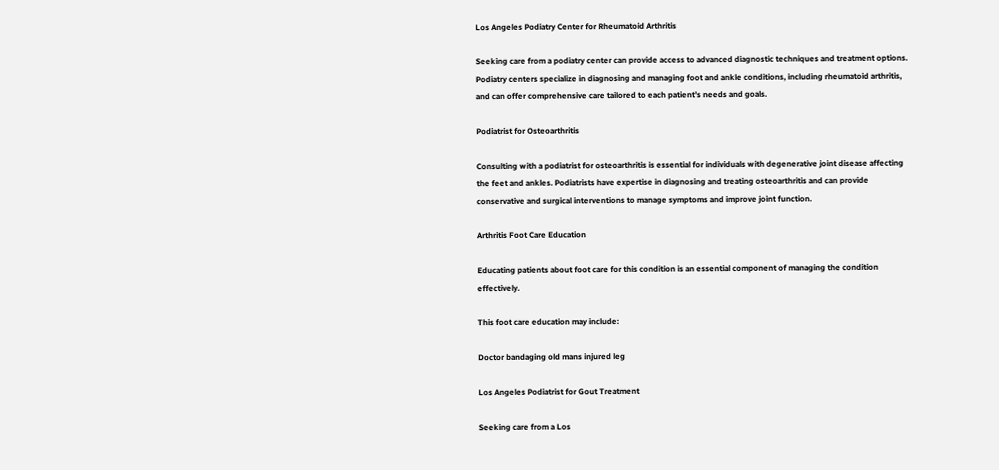Los Angeles Podiatry Center for Rheumatoid Arthritis

Seeking care from a podiatry center can provide access to advanced diagnostic techniques and treatment options. Podiatry centers specialize in diagnosing and managing foot and ankle conditions, including rheumatoid arthritis, and can offer comprehensive care tailored to each patient’s needs and goals.

Podiatrist for Osteoarthritis

Consulting with a podiatrist for osteoarthritis is essential for individuals with degenerative joint disease affecting the feet and ankles. Podiatrists have expertise in diagnosing and treating osteoarthritis and can provide conservative and surgical interventions to manage symptoms and improve joint function.

Arthritis Foot Care Education

Educating patients about foot care for this condition is an essential component of managing the condition effectively.

This foot care education may include:

Doctor bandaging old mans injured leg

Los Angeles Podiatrist for Gout Treatment

Seeking care from a Los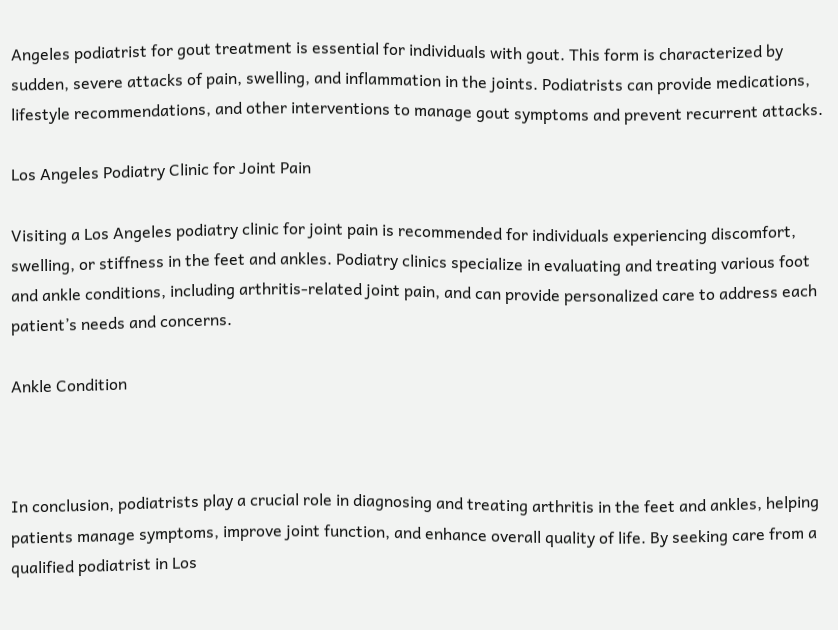Angeles podiatrist for gout treatment is essential for individuals with gout. This form is characterized by sudden, severe attacks of pain, swelling, and inflammation in the joints. Podiatrists can provide medications, lifestyle recommendations, and other interventions to manage gout symptoms and prevent recurrent attacks.

Los Angeles Podiatry Clinic for Joint Pain

Visiting a Los Angeles podiatry clinic for joint pain is recommended for individuals experiencing discomfort, swelling, or stiffness in the feet and ankles. Podiatry clinics specialize in evaluating and treating various foot and ankle conditions, including arthritis-related joint pain, and can provide personalized care to address each patient’s needs and concerns.

Ankle Condition



In conclusion, podiatrists play a crucial role in diagnosing and treating arthritis in the feet and ankles, helping patients manage symptoms, improve joint function, and enhance overall quality of life. By seeking care from a qualified podiatrist in Los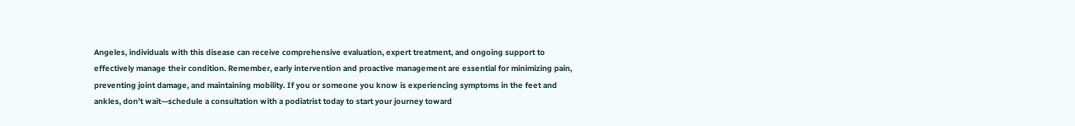Angeles, individuals with this disease can receive comprehensive evaluation, expert treatment, and ongoing support to effectively manage their condition. Remember, early intervention and proactive management are essential for minimizing pain, preventing joint damage, and maintaining mobility. If you or someone you know is experiencing symptoms in the feet and ankles, don’t wait—schedule a consultation with a podiatrist today to start your journey toward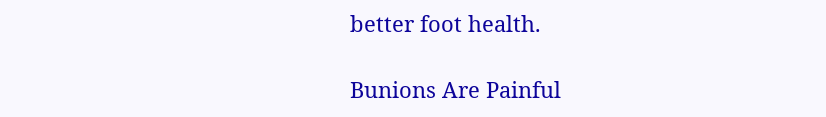better foot health.

Bunions Are Painful